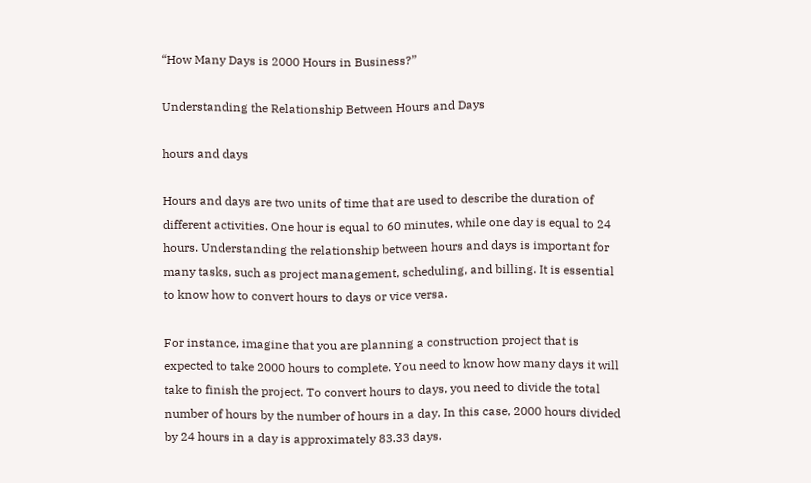“How Many Days is 2000 Hours in Business?”

Understanding the Relationship Between Hours and Days

hours and days

Hours and days are two units of time that are used to describe the duration of different activities. One hour is equal to 60 minutes, while one day is equal to 24 hours. Understanding the relationship between hours and days is important for many tasks, such as project management, scheduling, and billing. It is essential to know how to convert hours to days or vice versa.

For instance, imagine that you are planning a construction project that is expected to take 2000 hours to complete. You need to know how many days it will take to finish the project. To convert hours to days, you need to divide the total number of hours by the number of hours in a day. In this case, 2000 hours divided by 24 hours in a day is approximately 83.33 days.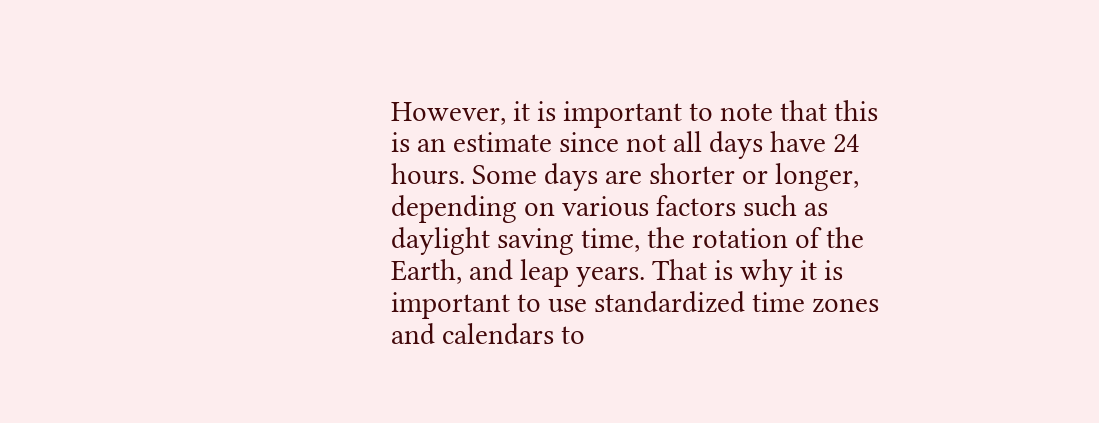However, it is important to note that this is an estimate since not all days have 24 hours. Some days are shorter or longer, depending on various factors such as daylight saving time, the rotation of the Earth, and leap years. That is why it is important to use standardized time zones and calendars to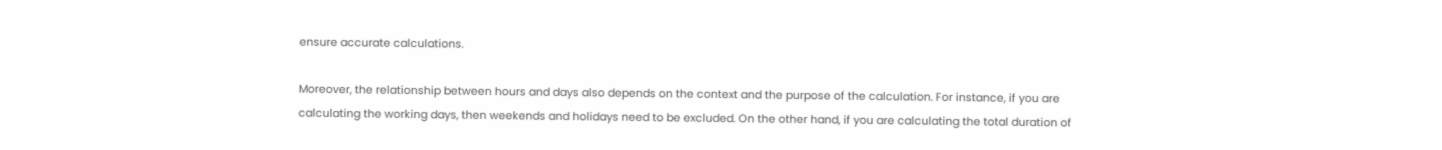ensure accurate calculations.

Moreover, the relationship between hours and days also depends on the context and the purpose of the calculation. For instance, if you are calculating the working days, then weekends and holidays need to be excluded. On the other hand, if you are calculating the total duration of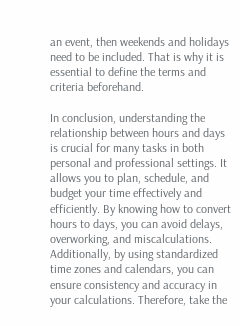an event, then weekends and holidays need to be included. That is why it is essential to define the terms and criteria beforehand.

In conclusion, understanding the relationship between hours and days is crucial for many tasks in both personal and professional settings. It allows you to plan, schedule, and budget your time effectively and efficiently. By knowing how to convert hours to days, you can avoid delays, overworking, and miscalculations. Additionally, by using standardized time zones and calendars, you can ensure consistency and accuracy in your calculations. Therefore, take the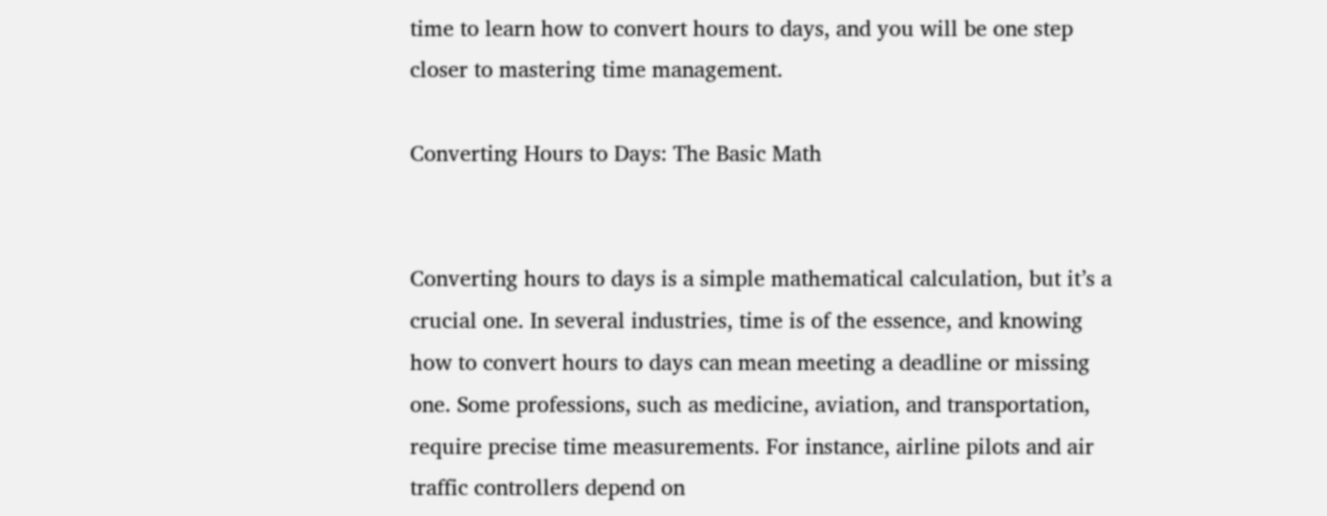time to learn how to convert hours to days, and you will be one step closer to mastering time management.

Converting Hours to Days: The Basic Math


Converting hours to days is a simple mathematical calculation, but it’s a crucial one. In several industries, time is of the essence, and knowing how to convert hours to days can mean meeting a deadline or missing one. Some professions, such as medicine, aviation, and transportation, require precise time measurements. For instance, airline pilots and air traffic controllers depend on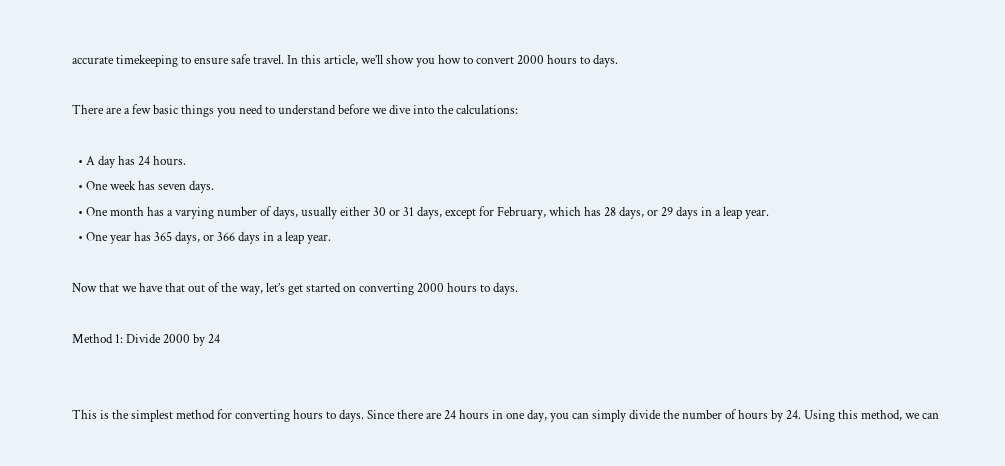accurate timekeeping to ensure safe travel. In this article, we’ll show you how to convert 2000 hours to days.

There are a few basic things you need to understand before we dive into the calculations:

  • A day has 24 hours.
  • One week has seven days.
  • One month has a varying number of days, usually either 30 or 31 days, except for February, which has 28 days, or 29 days in a leap year.
  • One year has 365 days, or 366 days in a leap year.

Now that we have that out of the way, let’s get started on converting 2000 hours to days.

Method 1: Divide 2000 by 24


This is the simplest method for converting hours to days. Since there are 24 hours in one day, you can simply divide the number of hours by 24. Using this method, we can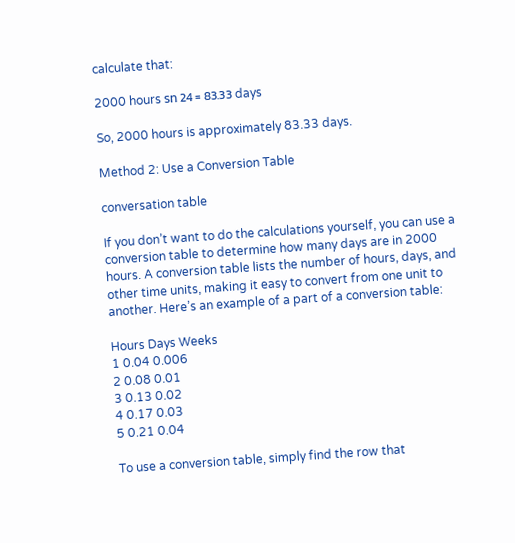calculate that:

2000 hours รท 24 = 83.33 days

So, 2000 hours is approximately 83.33 days.

Method 2: Use a Conversion Table

conversation table

If you don’t want to do the calculations yourself, you can use a conversion table to determine how many days are in 2000 hours. A conversion table lists the number of hours, days, and other time units, making it easy to convert from one unit to another. Here’s an example of a part of a conversion table:

Hours Days Weeks
1 0.04 0.006
2 0.08 0.01
3 0.13 0.02
4 0.17 0.03
5 0.21 0.04

To use a conversion table, simply find the row that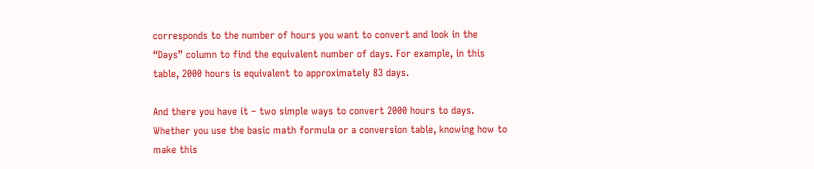corresponds to the number of hours you want to convert and look in the “Days” column to find the equivalent number of days. For example, in this table, 2000 hours is equivalent to approximately 83 days.

And there you have it – two simple ways to convert 2000 hours to days. Whether you use the basic math formula or a conversion table, knowing how to make this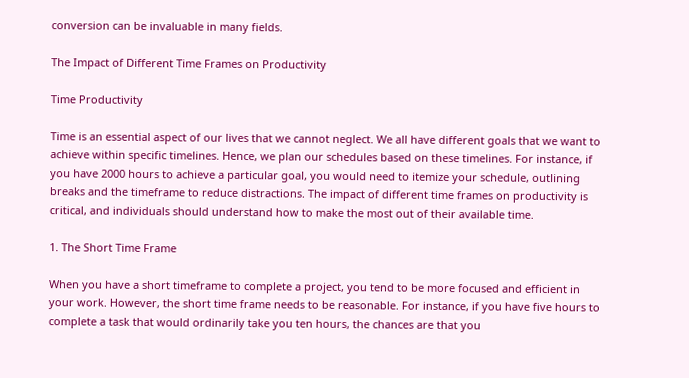conversion can be invaluable in many fields.

The Impact of Different Time Frames on Productivity

Time Productivity

Time is an essential aspect of our lives that we cannot neglect. We all have different goals that we want to achieve within specific timelines. Hence, we plan our schedules based on these timelines. For instance, if you have 2000 hours to achieve a particular goal, you would need to itemize your schedule, outlining breaks and the timeframe to reduce distractions. The impact of different time frames on productivity is critical, and individuals should understand how to make the most out of their available time.

1. The Short Time Frame

When you have a short timeframe to complete a project, you tend to be more focused and efficient in your work. However, the short time frame needs to be reasonable. For instance, if you have five hours to complete a task that would ordinarily take you ten hours, the chances are that you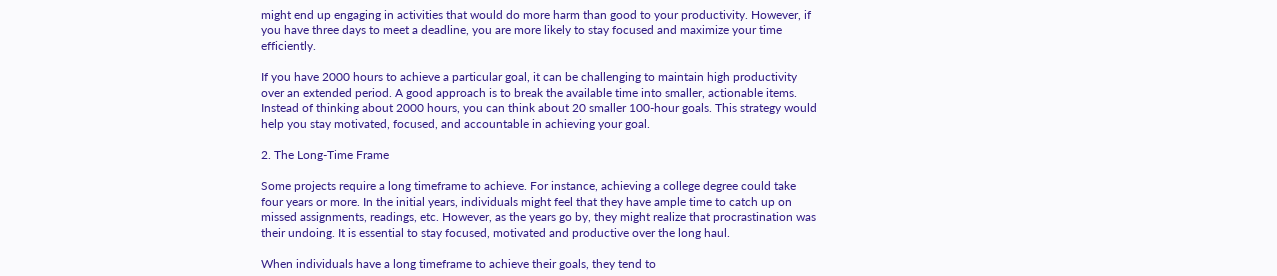might end up engaging in activities that would do more harm than good to your productivity. However, if you have three days to meet a deadline, you are more likely to stay focused and maximize your time efficiently.

If you have 2000 hours to achieve a particular goal, it can be challenging to maintain high productivity over an extended period. A good approach is to break the available time into smaller, actionable items. Instead of thinking about 2000 hours, you can think about 20 smaller 100-hour goals. This strategy would help you stay motivated, focused, and accountable in achieving your goal.

2. The Long-Time Frame

Some projects require a long timeframe to achieve. For instance, achieving a college degree could take four years or more. In the initial years, individuals might feel that they have ample time to catch up on missed assignments, readings, etc. However, as the years go by, they might realize that procrastination was their undoing. It is essential to stay focused, motivated and productive over the long haul.

When individuals have a long timeframe to achieve their goals, they tend to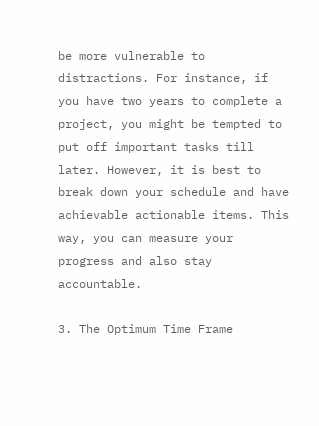be more vulnerable to distractions. For instance, if you have two years to complete a project, you might be tempted to put off important tasks till later. However, it is best to break down your schedule and have achievable actionable items. This way, you can measure your progress and also stay accountable.

3. The Optimum Time Frame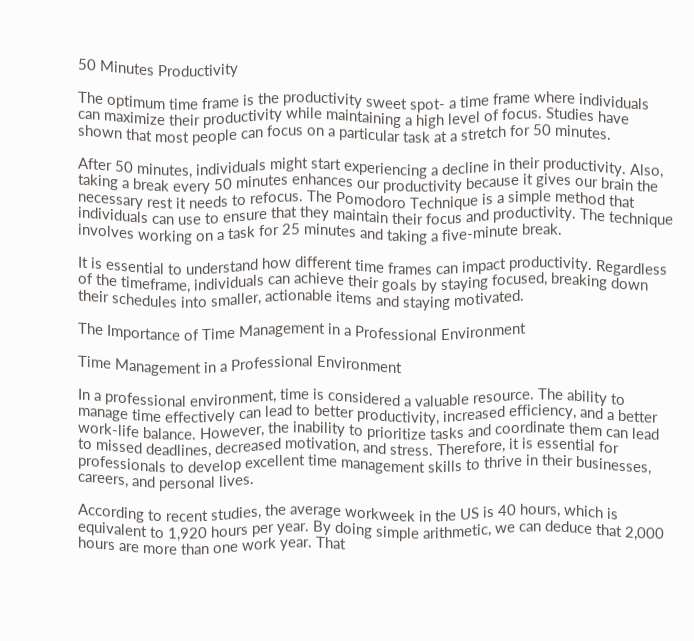50 Minutes Productivity

The optimum time frame is the productivity sweet spot- a time frame where individuals can maximize their productivity while maintaining a high level of focus. Studies have shown that most people can focus on a particular task at a stretch for 50 minutes.

After 50 minutes, individuals might start experiencing a decline in their productivity. Also, taking a break every 50 minutes enhances our productivity because it gives our brain the necessary rest it needs to refocus. The Pomodoro Technique is a simple method that individuals can use to ensure that they maintain their focus and productivity. The technique involves working on a task for 25 minutes and taking a five-minute break.

It is essential to understand how different time frames can impact productivity. Regardless of the timeframe, individuals can achieve their goals by staying focused, breaking down their schedules into smaller, actionable items and staying motivated.

The Importance of Time Management in a Professional Environment

Time Management in a Professional Environment

In a professional environment, time is considered a valuable resource. The ability to manage time effectively can lead to better productivity, increased efficiency, and a better work-life balance. However, the inability to prioritize tasks and coordinate them can lead to missed deadlines, decreased motivation, and stress. Therefore, it is essential for professionals to develop excellent time management skills to thrive in their businesses, careers, and personal lives.

According to recent studies, the average workweek in the US is 40 hours, which is equivalent to 1,920 hours per year. By doing simple arithmetic, we can deduce that 2,000 hours are more than one work year. That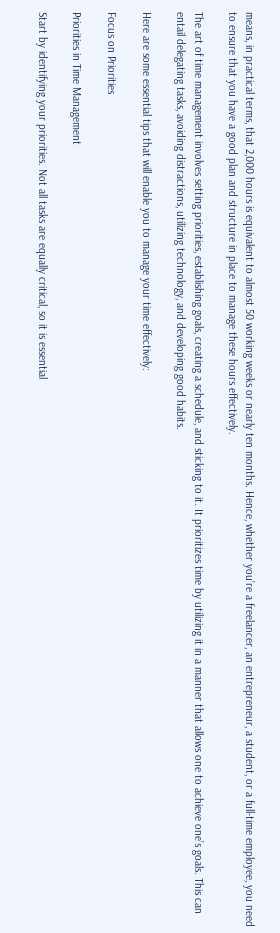means, in practical terms, that 2,000 hours is equivalent to almost 50 working weeks or nearly ten months. Hence, whether you’re a freelancer, an entrepreneur, a student, or a full-time employee, you need to ensure that you have a good plan and structure in place to manage these hours effectively.

The art of time management involves setting priorities, establishing goals, creating a schedule, and sticking to it. It prioritizes time by utilizing it in a manner that allows one to achieve one’s goals. This can entail delegating tasks, avoiding distractions, utilizing technology, and developing good habits.

Here are some essential tips that will enable you to manage your time effectively:

Focus on Priorities

Priorities in Time Management

Start by identifying your priorities. Not all tasks are equally critical, so it is essential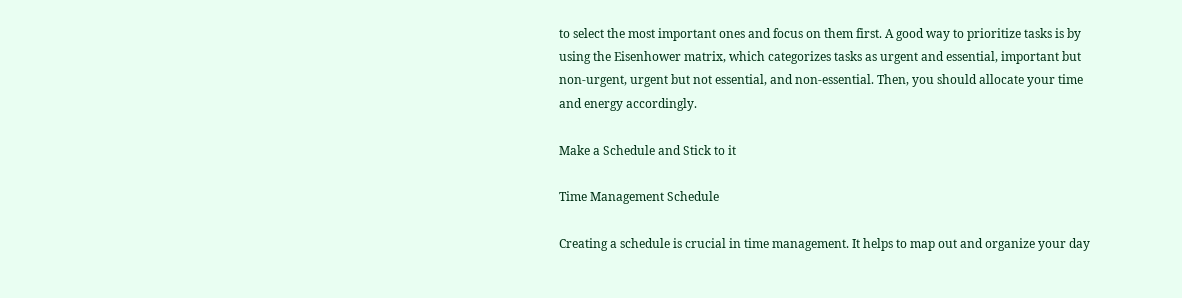to select the most important ones and focus on them first. A good way to prioritize tasks is by using the Eisenhower matrix, which categorizes tasks as urgent and essential, important but non-urgent, urgent but not essential, and non-essential. Then, you should allocate your time and energy accordingly.

Make a Schedule and Stick to it

Time Management Schedule

Creating a schedule is crucial in time management. It helps to map out and organize your day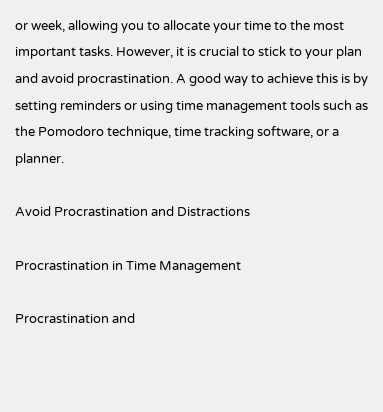or week, allowing you to allocate your time to the most important tasks. However, it is crucial to stick to your plan and avoid procrastination. A good way to achieve this is by setting reminders or using time management tools such as the Pomodoro technique, time tracking software, or a planner.

Avoid Procrastination and Distractions

Procrastination in Time Management

Procrastination and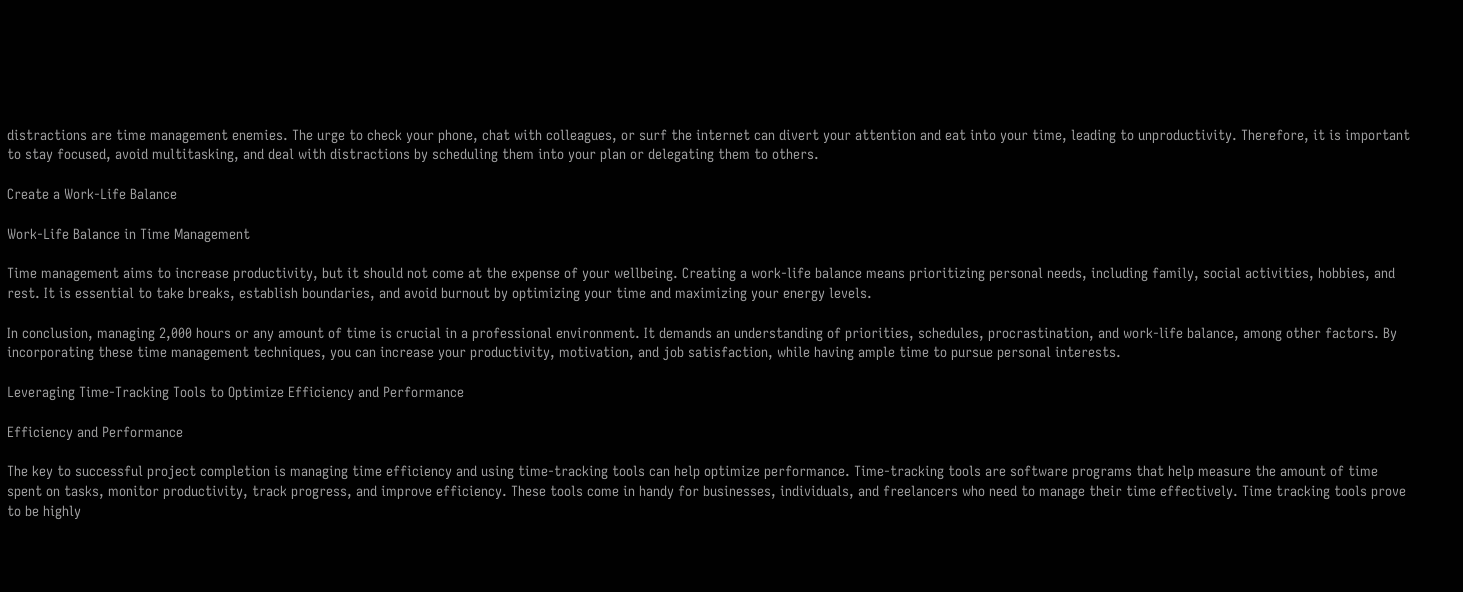distractions are time management enemies. The urge to check your phone, chat with colleagues, or surf the internet can divert your attention and eat into your time, leading to unproductivity. Therefore, it is important to stay focused, avoid multitasking, and deal with distractions by scheduling them into your plan or delegating them to others.

Create a Work-Life Balance

Work-Life Balance in Time Management

Time management aims to increase productivity, but it should not come at the expense of your wellbeing. Creating a work-life balance means prioritizing personal needs, including family, social activities, hobbies, and rest. It is essential to take breaks, establish boundaries, and avoid burnout by optimizing your time and maximizing your energy levels.

In conclusion, managing 2,000 hours or any amount of time is crucial in a professional environment. It demands an understanding of priorities, schedules, procrastination, and work-life balance, among other factors. By incorporating these time management techniques, you can increase your productivity, motivation, and job satisfaction, while having ample time to pursue personal interests.

Leveraging Time-Tracking Tools to Optimize Efficiency and Performance

Efficiency and Performance

The key to successful project completion is managing time efficiency and using time-tracking tools can help optimize performance. Time-tracking tools are software programs that help measure the amount of time spent on tasks, monitor productivity, track progress, and improve efficiency. These tools come in handy for businesses, individuals, and freelancers who need to manage their time effectively. Time tracking tools prove to be highly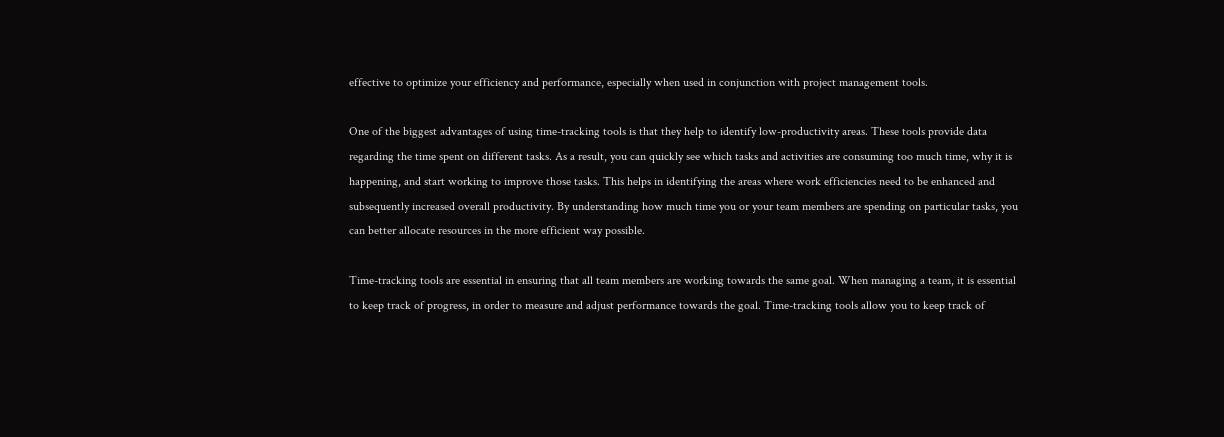effective to optimize your efficiency and performance, especially when used in conjunction with project management tools.

One of the biggest advantages of using time-tracking tools is that they help to identify low-productivity areas. These tools provide data regarding the time spent on different tasks. As a result, you can quickly see which tasks and activities are consuming too much time, why it is happening, and start working to improve those tasks. This helps in identifying the areas where work efficiencies need to be enhanced and subsequently increased overall productivity. By understanding how much time you or your team members are spending on particular tasks, you can better allocate resources in the more efficient way possible.

Time-tracking tools are essential in ensuring that all team members are working towards the same goal. When managing a team, it is essential to keep track of progress, in order to measure and adjust performance towards the goal. Time-tracking tools allow you to keep track of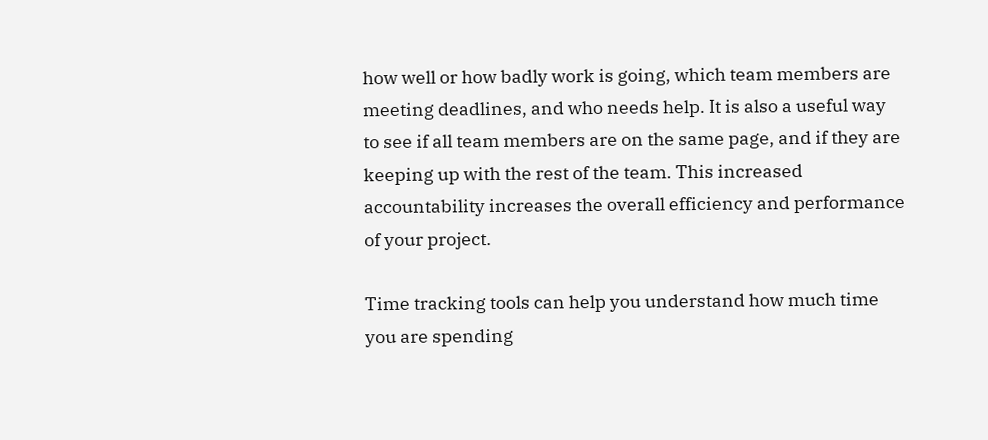how well or how badly work is going, which team members are meeting deadlines, and who needs help. It is also a useful way to see if all team members are on the same page, and if they are keeping up with the rest of the team. This increased accountability increases the overall efficiency and performance of your project.

Time tracking tools can help you understand how much time you are spending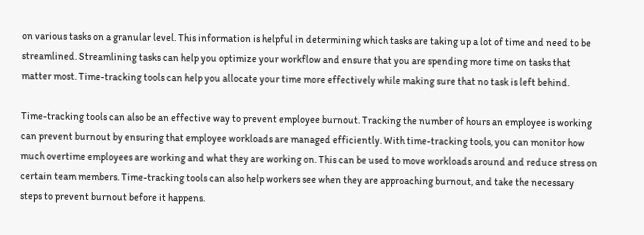on various tasks on a granular level. This information is helpful in determining which tasks are taking up a lot of time and need to be streamlined. Streamlining tasks can help you optimize your workflow and ensure that you are spending more time on tasks that matter most. Time-tracking tools can help you allocate your time more effectively while making sure that no task is left behind.

Time-tracking tools can also be an effective way to prevent employee burnout. Tracking the number of hours an employee is working can prevent burnout by ensuring that employee workloads are managed efficiently. With time-tracking tools, you can monitor how much overtime employees are working and what they are working on. This can be used to move workloads around and reduce stress on certain team members. Time-tracking tools can also help workers see when they are approaching burnout, and take the necessary steps to prevent burnout before it happens.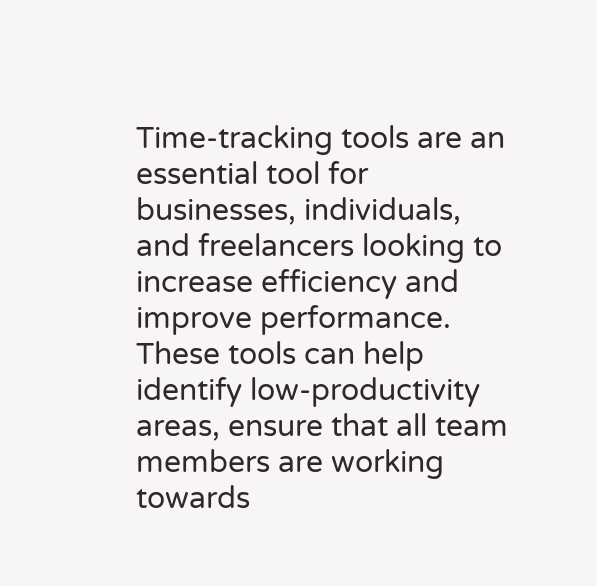Time-tracking tools are an essential tool for businesses, individuals, and freelancers looking to increase efficiency and improve performance. These tools can help identify low-productivity areas, ensure that all team members are working towards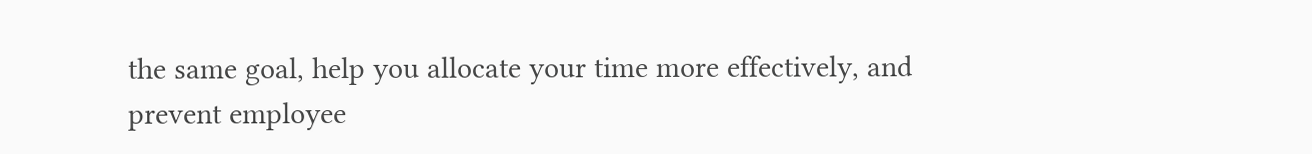the same goal, help you allocate your time more effectively, and prevent employee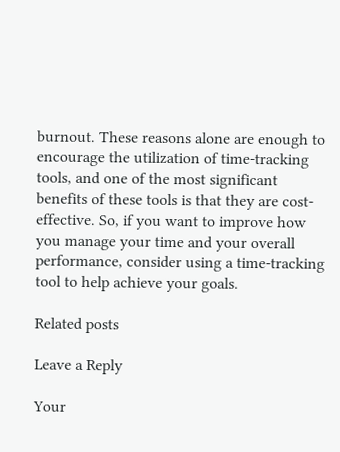burnout. These reasons alone are enough to encourage the utilization of time-tracking tools, and one of the most significant benefits of these tools is that they are cost-effective. So, if you want to improve how you manage your time and your overall performance, consider using a time-tracking tool to help achieve your goals.

Related posts

Leave a Reply

Your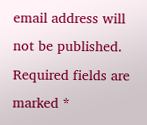email address will not be published. Required fields are marked *